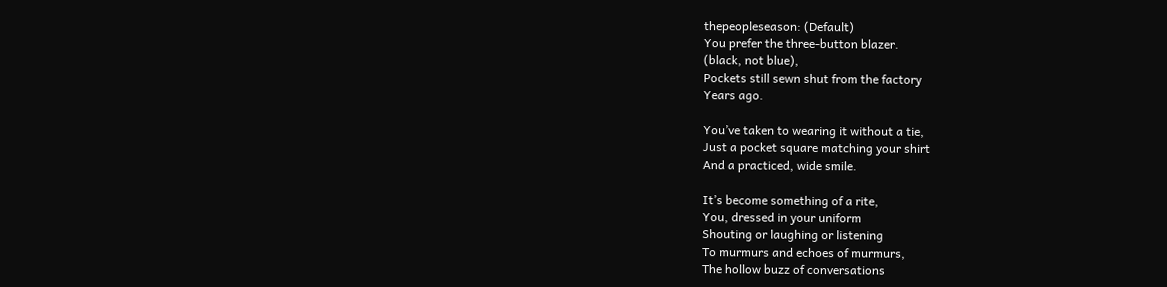thepeopleseason: (Default)
You prefer the three-button blazer.
(black, not blue),
Pockets still sewn shut from the factory
Years ago.

You’ve taken to wearing it without a tie,
Just a pocket square matching your shirt
And a practiced, wide smile.

It’s become something of a rite,
You, dressed in your uniform
Shouting or laughing or listening
To murmurs and echoes of murmurs,
The hollow buzz of conversations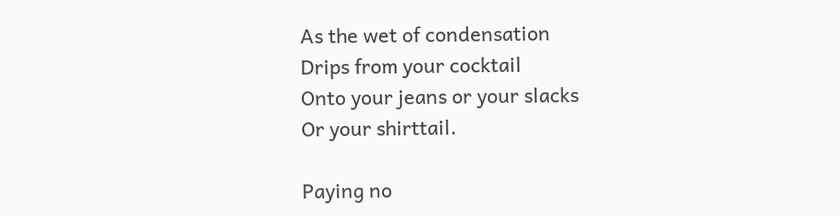As the wet of condensation
Drips from your cocktail
Onto your jeans or your slacks
Or your shirttail.

Paying no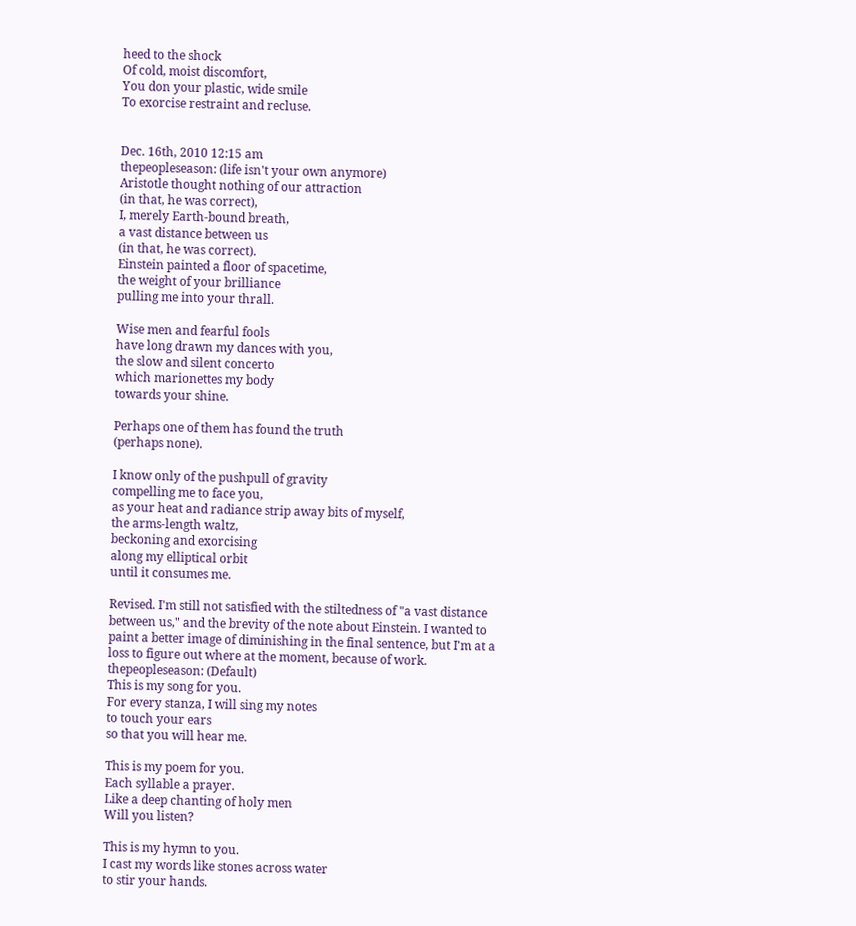heed to the shock
Of cold, moist discomfort,
You don your plastic, wide smile
To exorcise restraint and recluse.


Dec. 16th, 2010 12:15 am
thepeopleseason: (life isn't your own anymore)
Aristotle thought nothing of our attraction
(in that, he was correct),
I, merely Earth-bound breath,
a vast distance between us
(in that, he was correct).
Einstein painted a floor of spacetime,
the weight of your brilliance
pulling me into your thrall.

Wise men and fearful fools
have long drawn my dances with you,
the slow and silent concerto
which marionettes my body
towards your shine.

Perhaps one of them has found the truth
(perhaps none).

I know only of the pushpull of gravity
compelling me to face you,
as your heat and radiance strip away bits of myself,
the arms-length waltz,
beckoning and exorcising
along my elliptical orbit
until it consumes me.

Revised. I'm still not satisfied with the stiltedness of "a vast distance between us," and the brevity of the note about Einstein. I wanted to paint a better image of diminishing in the final sentence, but I'm at a loss to figure out where at the moment, because of work.
thepeopleseason: (Default)
This is my song for you.
For every stanza, I will sing my notes
to touch your ears
so that you will hear me.

This is my poem for you.
Each syllable a prayer.
Like a deep chanting of holy men
Will you listen?

This is my hymn to you.
I cast my words like stones across water
to stir your hands.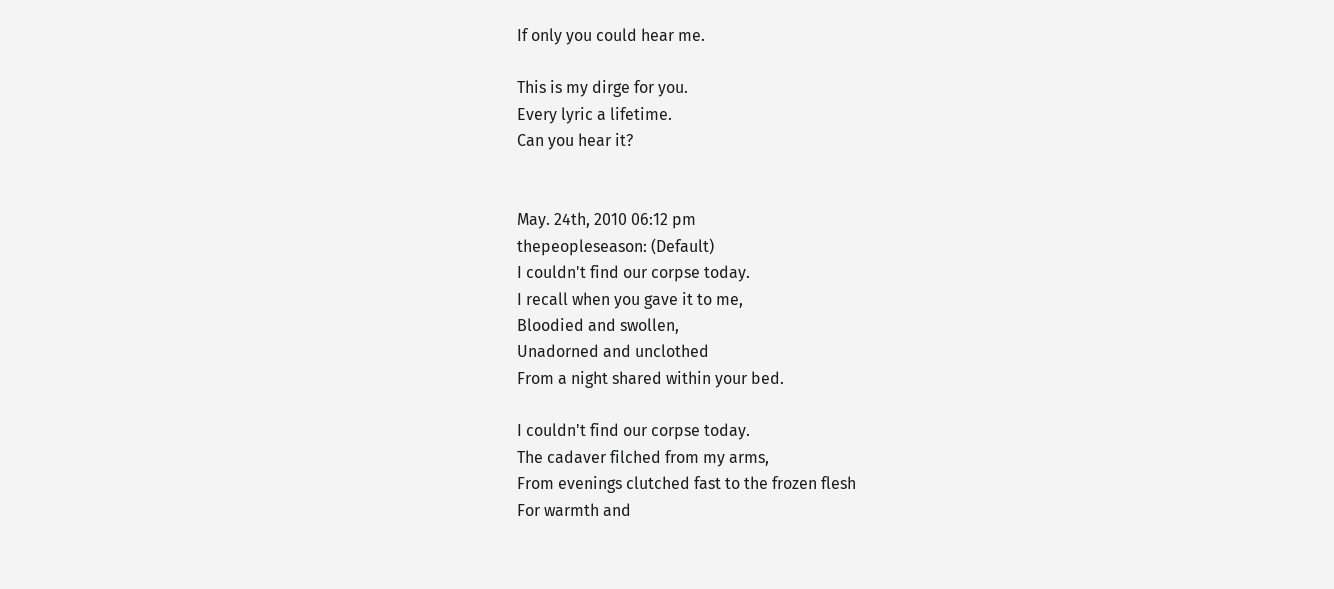If only you could hear me.

This is my dirge for you.
Every lyric a lifetime.
Can you hear it?


May. 24th, 2010 06:12 pm
thepeopleseason: (Default)
I couldn't find our corpse today.
I recall when you gave it to me,
Bloodied and swollen,
Unadorned and unclothed
From a night shared within your bed.

I couldn't find our corpse today.
The cadaver filched from my arms,
From evenings clutched fast to the frozen flesh
For warmth and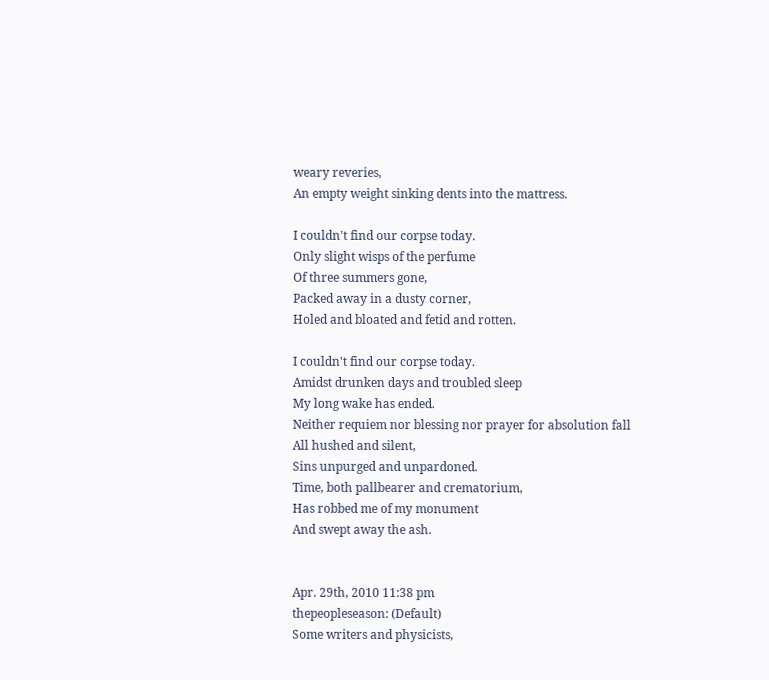weary reveries,
An empty weight sinking dents into the mattress.

I couldn't find our corpse today.
Only slight wisps of the perfume
Of three summers gone,
Packed away in a dusty corner,
Holed and bloated and fetid and rotten.

I couldn't find our corpse today.
Amidst drunken days and troubled sleep
My long wake has ended.
Neither requiem nor blessing nor prayer for absolution fall
All hushed and silent,
Sins unpurged and unpardoned.
Time, both pallbearer and crematorium,
Has robbed me of my monument
And swept away the ash.


Apr. 29th, 2010 11:38 pm
thepeopleseason: (Default)
Some writers and physicists,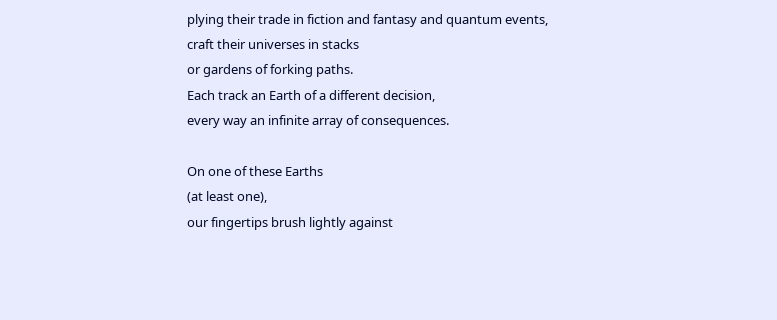plying their trade in fiction and fantasy and quantum events,
craft their universes in stacks
or gardens of forking paths.
Each track an Earth of a different decision,
every way an infinite array of consequences.

On one of these Earths
(at least one),
our fingertips brush lightly against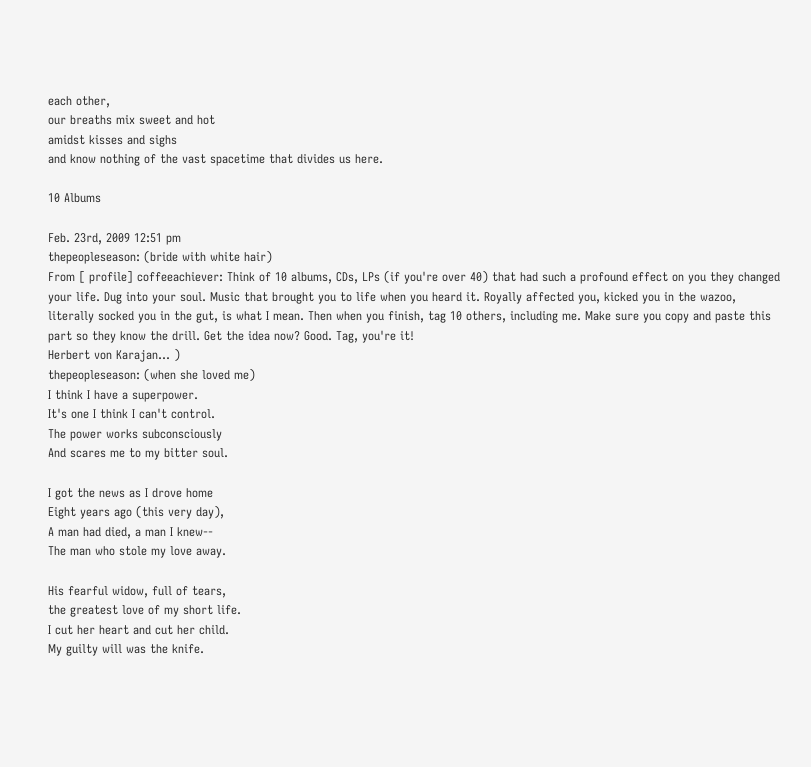each other,
our breaths mix sweet and hot
amidst kisses and sighs
and know nothing of the vast spacetime that divides us here.

10 Albums

Feb. 23rd, 2009 12:51 pm
thepeopleseason: (bride with white hair)
From [ profile] coffeeachiever: Think of 10 albums, CDs, LPs (if you're over 40) that had such a profound effect on you they changed your life. Dug into your soul. Music that brought you to life when you heard it. Royally affected you, kicked you in the wazoo, literally socked you in the gut, is what I mean. Then when you finish, tag 10 others, including me. Make sure you copy and paste this part so they know the drill. Get the idea now? Good. Tag, you're it!
Herbert von Karajan... )
thepeopleseason: (when she loved me)
I think I have a superpower.
It's one I think I can't control.
The power works subconsciously
And scares me to my bitter soul.

I got the news as I drove home
Eight years ago (this very day),
A man had died, a man I knew--
The man who stole my love away.

His fearful widow, full of tears,
the greatest love of my short life.
I cut her heart and cut her child.
My guilty will was the knife.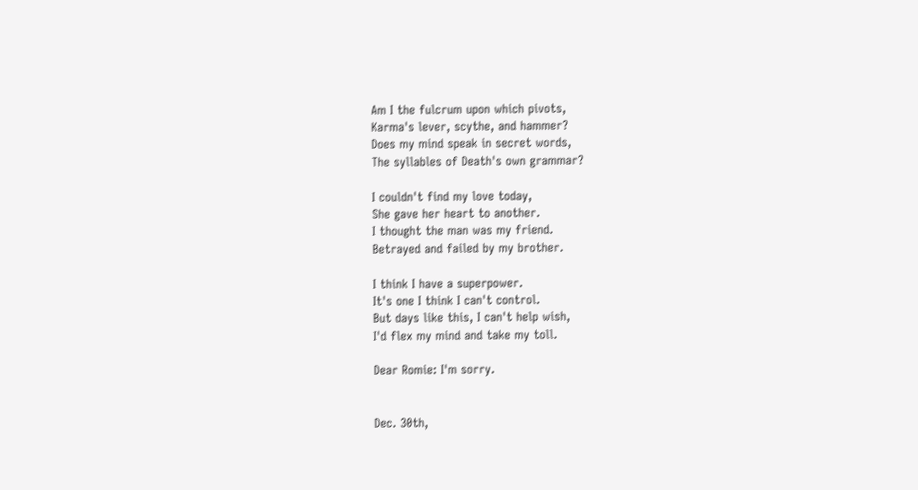Am I the fulcrum upon which pivots,
Karma's lever, scythe, and hammer?
Does my mind speak in secret words,
The syllables of Death's own grammar?

I couldn't find my love today,
She gave her heart to another.
I thought the man was my friend.
Betrayed and failed by my brother.

I think I have a superpower.
It's one I think I can't control.
But days like this, I can't help wish,
I'd flex my mind and take my toll.

Dear Romie: I'm sorry.


Dec. 30th,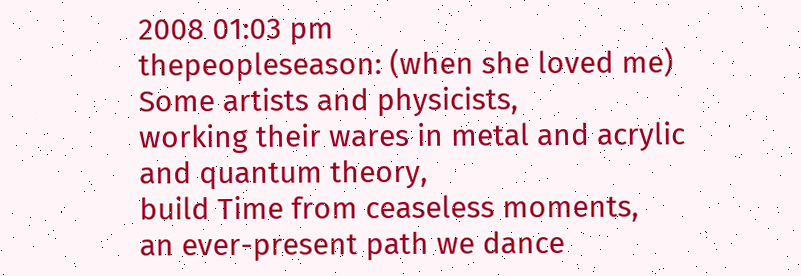2008 01:03 pm
thepeopleseason: (when she loved me)
Some artists and physicists,
working their wares in metal and acrylic and quantum theory,
build Time from ceaseless moments,
an ever-present path we dance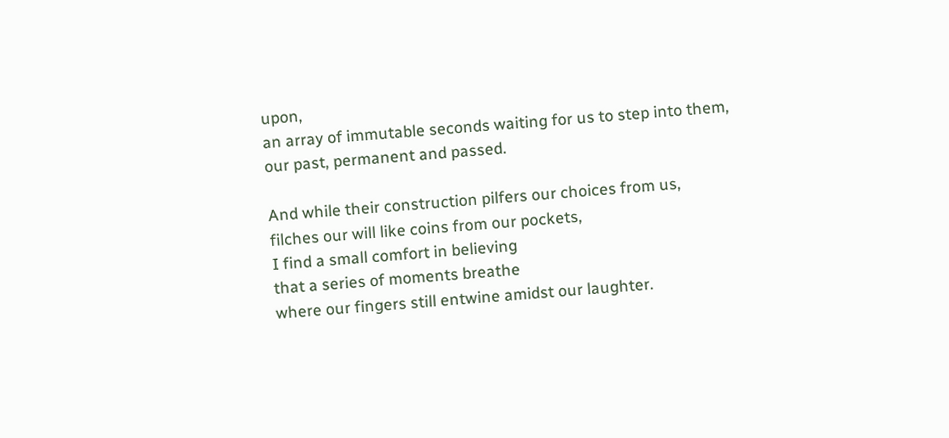upon,
an array of immutable seconds waiting for us to step into them,
our past, permanent and passed.

And while their construction pilfers our choices from us,
filches our will like coins from our pockets,
I find a small comfort in believing
that a series of moments breathe
where our fingers still entwine amidst our laughter.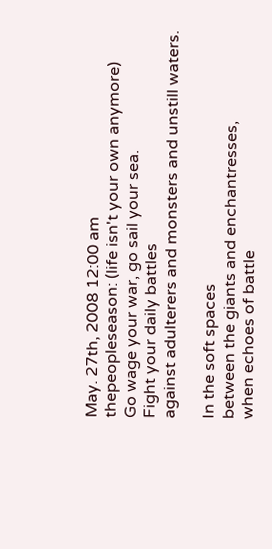May. 27th, 2008 12:00 am
thepeopleseason: (life isn't your own anymore)
Go wage your war, go sail your sea.
Fight your daily battles
against adulterers and monsters and unstill waters.

In the soft spaces
between the giants and enchantresses,
when echoes of battle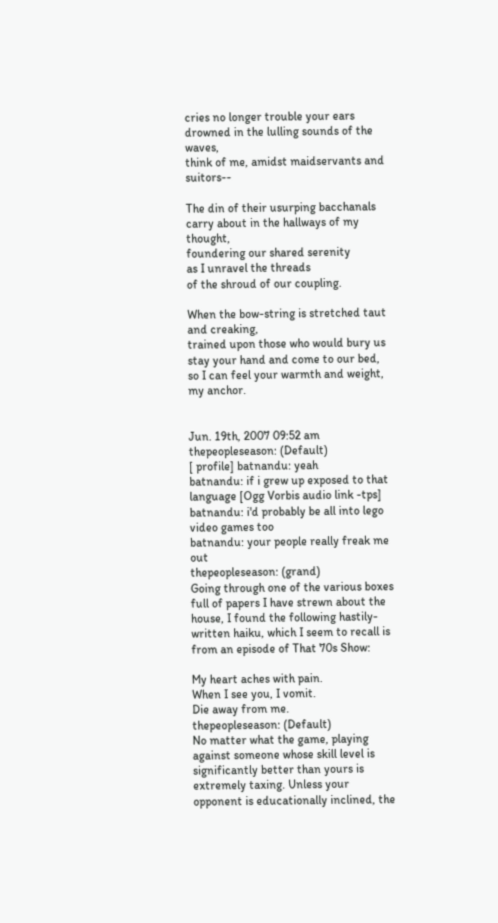cries no longer trouble your ears
drowned in the lulling sounds of the waves,
think of me, amidst maidservants and suitors--

The din of their usurping bacchanals
carry about in the hallways of my thought,
foundering our shared serenity
as I unravel the threads
of the shroud of our coupling.

When the bow-string is stretched taut and creaking,
trained upon those who would bury us
stay your hand and come to our bed,
so I can feel your warmth and weight,
my anchor.


Jun. 19th, 2007 09:52 am
thepeopleseason: (Default)
[ profile] batnandu: yeah
batnandu: if i grew up exposed to that language [Ogg Vorbis audio link -tps]
batnandu: i'd probably be all into lego video games too
batnandu: your people really freak me out
thepeopleseason: (grand)
Going through one of the various boxes full of papers I have strewn about the house, I found the following hastily-written haiku, which I seem to recall is from an episode of That 70s Show:

My heart aches with pain.
When I see you, I vomit.
Die away from me.
thepeopleseason: (Default)
No matter what the game, playing against someone whose skill level is significantly better than yours is extremely taxing. Unless your opponent is educationally inclined, the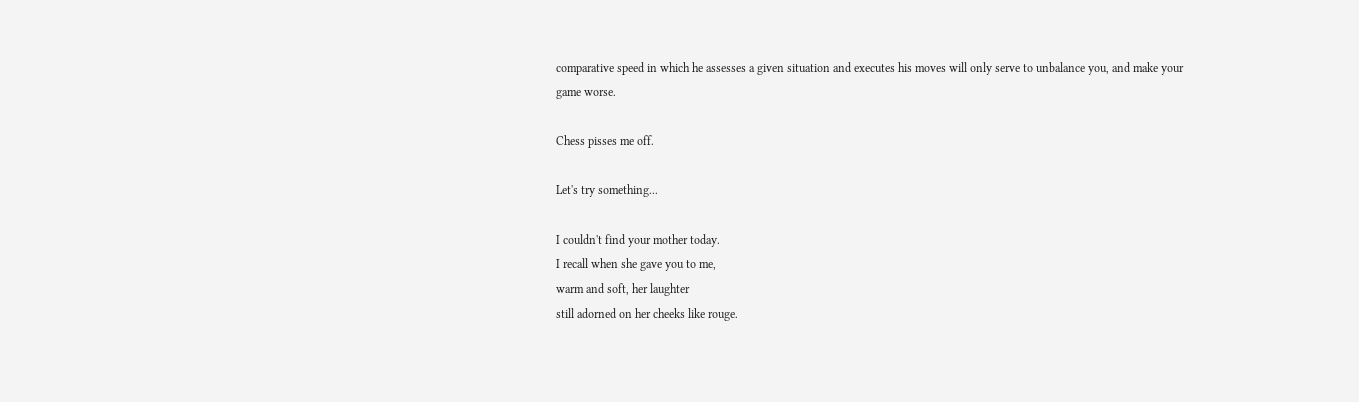comparative speed in which he assesses a given situation and executes his moves will only serve to unbalance you, and make your game worse.

Chess pisses me off.

Let's try something...

I couldn't find your mother today.
I recall when she gave you to me,
warm and soft, her laughter
still adorned on her cheeks like rouge.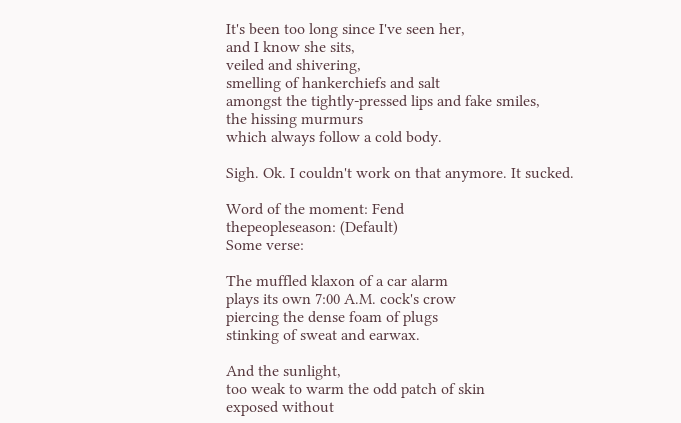It's been too long since I've seen her,
and I know she sits,
veiled and shivering,
smelling of hankerchiefs and salt
amongst the tightly-pressed lips and fake smiles,
the hissing murmurs
which always follow a cold body.

Sigh. Ok. I couldn't work on that anymore. It sucked.

Word of the moment: Fend
thepeopleseason: (Default)
Some verse:

The muffled klaxon of a car alarm
plays its own 7:00 A.M. cock's crow
piercing the dense foam of plugs
stinking of sweat and earwax.

And the sunlight,
too weak to warm the odd patch of skin
exposed without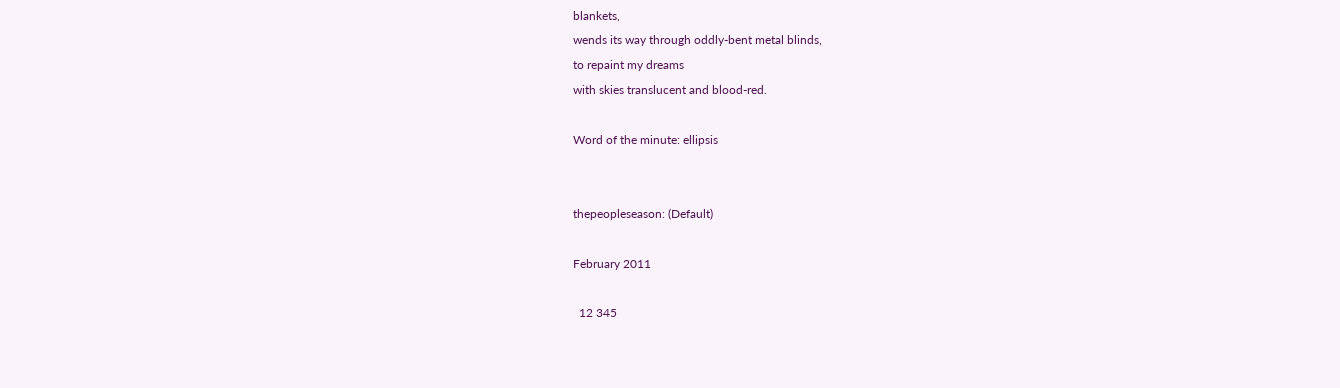blankets,
wends its way through oddly-bent metal blinds,
to repaint my dreams
with skies translucent and blood-red.

Word of the minute: ellipsis


thepeopleseason: (Default)

February 2011

  12 345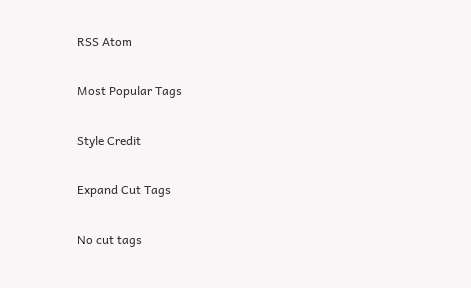RSS Atom

Most Popular Tags

Style Credit

Expand Cut Tags

No cut tags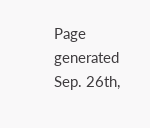Page generated Sep. 26th,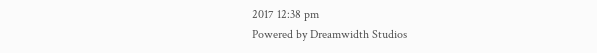2017 12:38 pm
Powered by Dreamwidth Studios